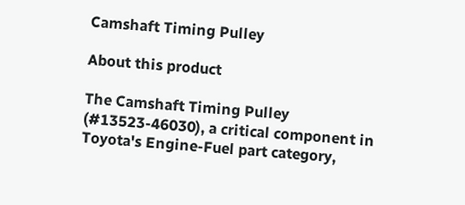Camshaft Timing Pulley

About this product

The Camshaft Timing Pulley (#13523-46030), a critical component in Toyota's Engine-Fuel part category,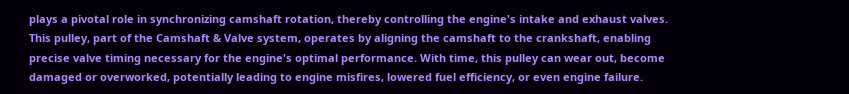plays a pivotal role in synchronizing camshaft rotation, thereby controlling the engine's intake and exhaust valves. This pulley, part of the Camshaft & Valve system, operates by aligning the camshaft to the crankshaft, enabling precise valve timing necessary for the engine's optimal performance. With time, this pulley can wear out, become damaged or overworked, potentially leading to engine misfires, lowered fuel efficiency, or even engine failure.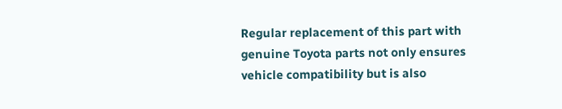Regular replacement of this part with genuine Toyota parts not only ensures vehicle compatibility but is also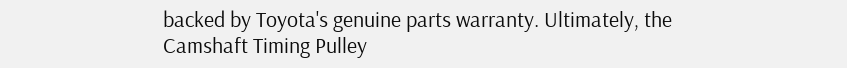backed by Toyota's genuine parts warranty. Ultimately, the Camshaft Timing Pulley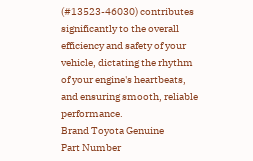(#13523-46030) contributes significantly to the overall efficiency and safety of your vehicle, dictating the rhythm of your engine's heartbeats, and ensuring smooth, reliable performance.
Brand Toyota Genuine
Part Number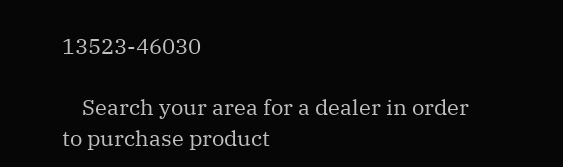13523-46030

    Search your area for a dealer in order to purchase product